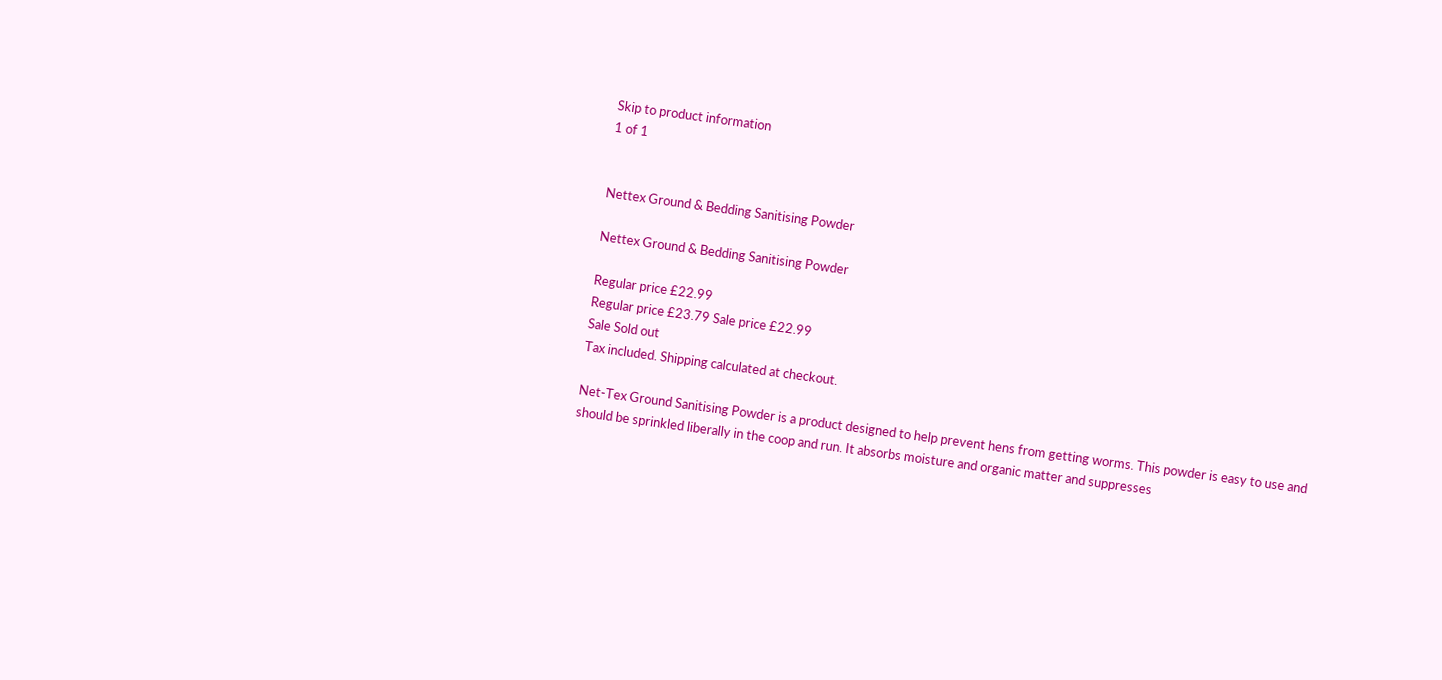Skip to product information
1 of 1


Nettex Ground & Bedding Sanitising Powder

Nettex Ground & Bedding Sanitising Powder

Regular price £22.99
Regular price £23.79 Sale price £22.99
Sale Sold out
Tax included. Shipping calculated at checkout.

Net-Tex Ground Sanitising Powder is a product designed to help prevent hens from getting worms. This powder is easy to use and should be sprinkled liberally in the coop and run. It absorbs moisture and organic matter and suppresses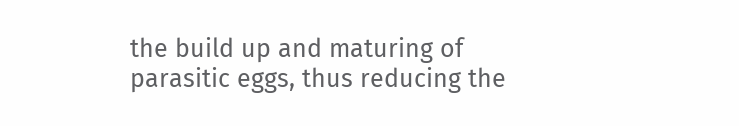the build up and maturing of parasitic eggs, thus reducing the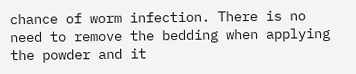chance of worm infection. There is no need to remove the bedding when applying the powder and it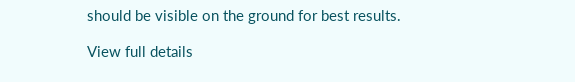should be visible on the ground for best results.

View full details